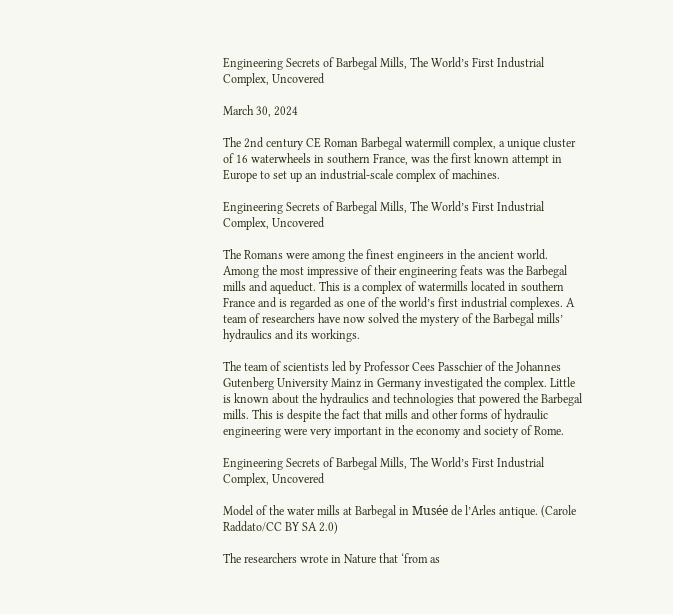Engineering Secrets of Barbegal Mills, The World’s First Industrial Complex, Uncovered

March 30, 2024

The 2nd century CE Roman Barbegal watermill complex, a unique cluster of 16 waterwheels in southern France, was the first known attempt in Europe to set up an industrial-scale complex of machines.

Engineering Secrets of Barbegal Mills, The World’s First Industrial Complex, Uncovered

The Romans were among the finest engineers in the ancient world. Among the most impressive of their engineering feats was the Barbegal mills and aqueduct. This is a complex of watermills located in southern France and is regarded as one of the world’s first industrial complexes. A team of researchers have now solved the mystery of the Barbegal mills’ hydraulics and its workings.

The team of scientists led by Professor Cees Passchier of the Johannes Gutenberg University Mainz in Germany investigated the complex. Little is known about the hydraulics and technologies that powered the Barbegal mills. This is despite the fact that mills and other forms of hydraulic engineering were very important in the economy and society of Rome.

Engineering Secrets of Barbegal Mills, The World’s First Industrial Complex, Uncovered

Model of the water mills at Barbegal in Musée de l’Arles antique. (Carole Raddato/CC BY SA 2.0)

The researchers wrote in Nature that ‘from as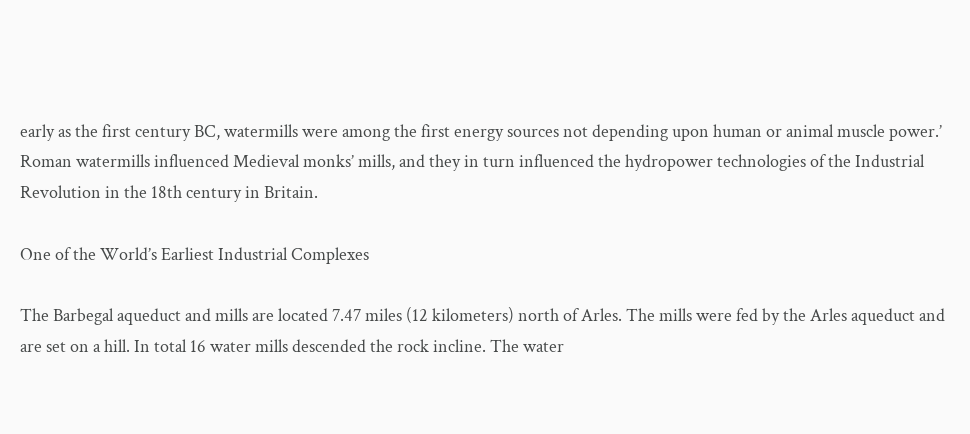early as the first century BC, watermills were among the first energy sources not depending upon human or animal muscle power.’ Roman watermills influenced Medieval monks’ mills, and they in turn influenced the hydropower technologies of the Industrial Revolution in the 18th century in Britain.

One of the World’s Earliest Industrial Complexes

The Barbegal aqueduct and mills are located 7.47 miles (12 kilometers) north of Arles. The mills were fed by the Arles aqueduct and are set on a hill. In total 16 water mills descended the rock incline. The water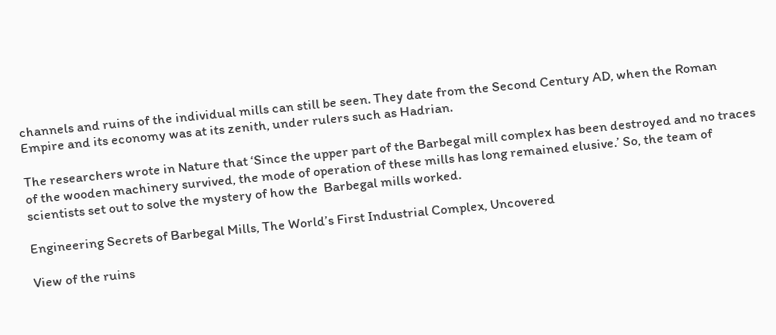channels and ruins of the individual mills can still be seen. They date from the Second Century AD, when the Roman Empire and its economy was at its zenith, under rulers such as Hadrian.

The researchers wrote in Nature that ‘Since the upper part of the Barbegal mill complex has been destroyed and no traces of the wooden machinery survived, the mode of operation of these mills has long remained elusive.’ So, the team of scientists set out to solve the mystery of how the  Barbegal mills worked.

Engineering Secrets of Barbegal Mills, The World’s First Industrial Complex, Uncovered

View of the ruins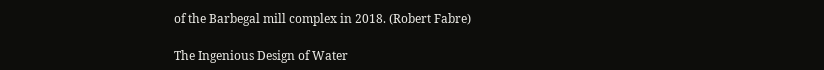of the Barbegal mill complex in 2018. (Robert Fabre)

The Ingenious Design of Water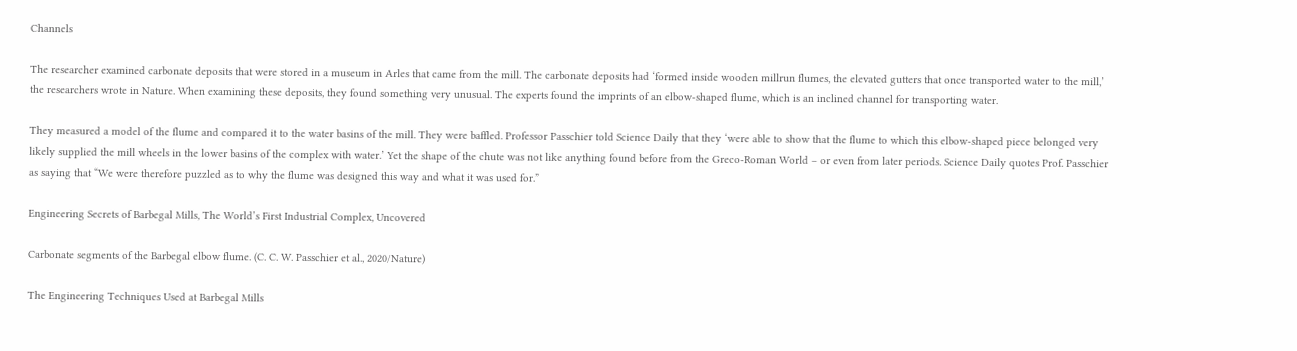Channels

The researcher examined carbonate deposits that were stored in a museum in Arles that came from the mill. The carbonate deposits had ‘formed inside wooden millrun flumes, the elevated gutters that once transported water to the mill,’ the researchers wrote in Nature. When examining these deposits, they found something very unusual. The experts found the imprints of an elbow-shaped flume, which is an inclined channel for transporting water.

They measured a model of the flume and compared it to the water basins of the mill. They were baffled. Professor Passchier told Science Daily that they ‘were able to show that the flume to which this elbow-shaped piece belonged very likely supplied the mill wheels in the lower basins of the complex with water.’ Yet the shape of the chute was not like anything found before from the Greco-Roman World – or even from later periods. Science Daily quotes Prof. Passchier as saying that “We were therefore puzzled as to why the flume was designed this way and what it was used for.”

Engineering Secrets of Barbegal Mills, The World’s First Industrial Complex, Uncovered

Carbonate segments of the Barbegal elbow flume. (C. C. W. Passchier et al., 2020/Nature)

The Engineering Techniques Used at Barbegal Mills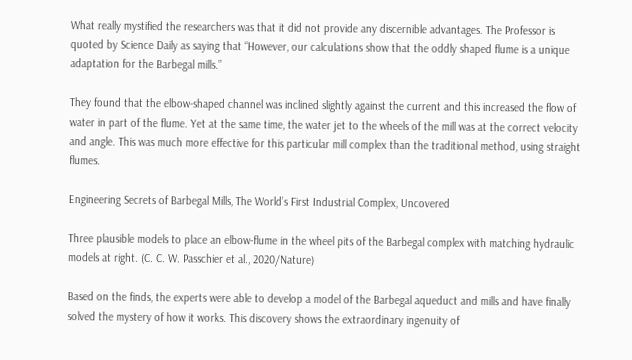What really mystified the researchers was that it did not provide any discernible advantages. The Professor is quoted by Science Daily as saying that “However, our calculations show that the oddly shaped flume is a unique adaptation for the Barbegal mills.”

They found that the elbow-shaped channel was inclined slightly against the current and this increased the flow of water in part of the flume. Yet at the same time, the water jet to the wheels of the mill was at the correct velocity and angle. This was much more effective for this particular mill complex than the traditional method, using straight flumes.

Engineering Secrets of Barbegal Mills, The World’s First Industrial Complex, Uncovered

Three plausible models to place an elbow-flume in the wheel pits of the Barbegal complex with matching hydraulic models at right. (C. C. W. Passchier et al., 2020/Nature)

Based on the finds, the experts were able to develop a model of the Barbegal aqueduct and mills and have finally solved the mystery of how it works. This discovery shows the extraordinary ingenuity of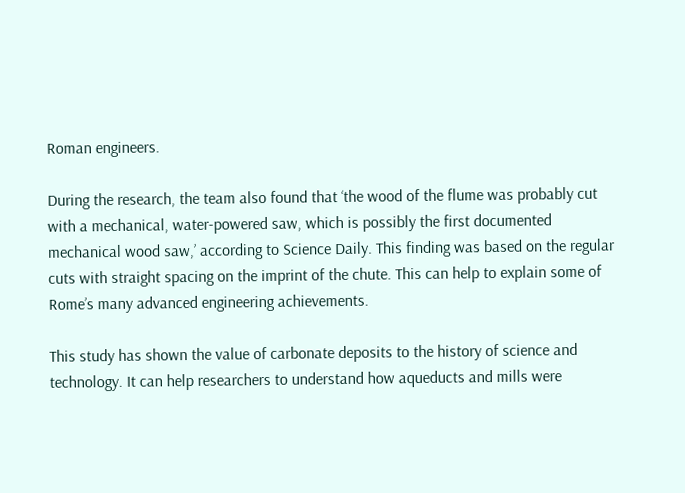Roman engineers.

During the research, the team also found that ‘the wood of the flume was probably cut with a mechanical, water-powered saw, which is possibly the first documented mechanical wood saw,’ according to Science Daily. This finding was based on the regular cuts with straight spacing on the imprint of the chute. This can help to explain some of Rome’s many advanced engineering achievements.

This study has shown the value of carbonate deposits to the history of science and technology. It can help researchers to understand how aqueducts and mills were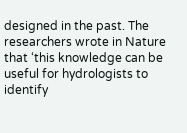designed in the past. The researchers wrote in Nature that ‘this knowledge can be useful for hydrologists to identify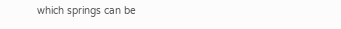which springs can be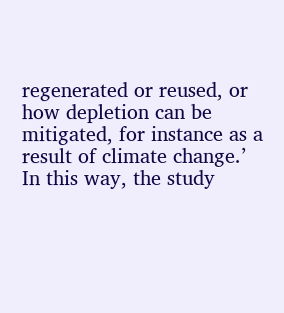regenerated or reused, or how depletion can be mitigated, for instance as a result of climate change.’ In this way, the study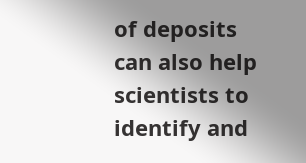of deposits can also help scientists to identify and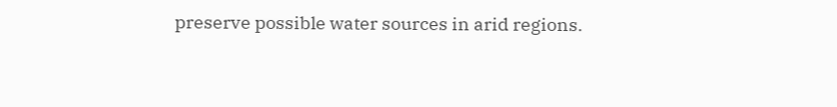preserve possible water sources in arid regions.